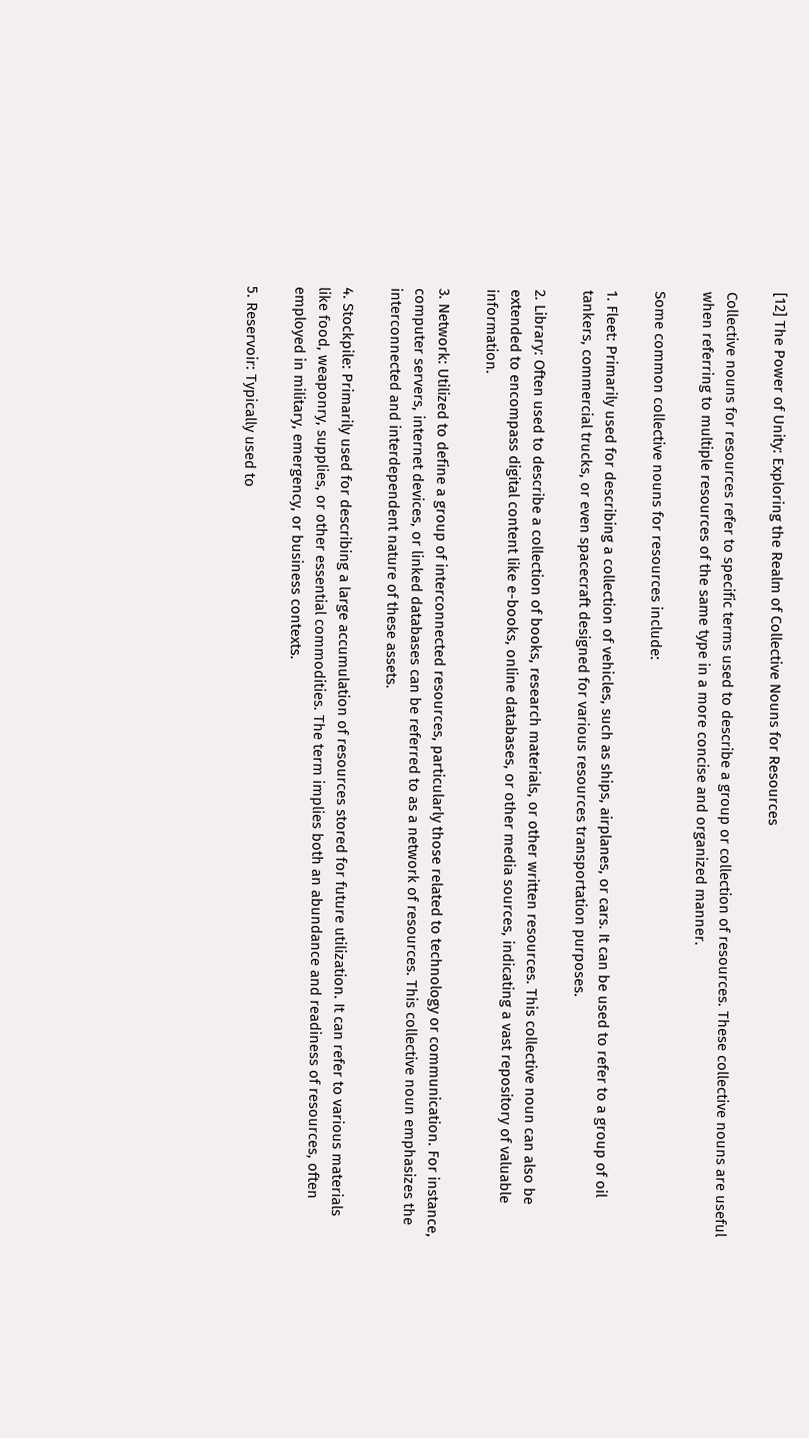[12] The Power of Unity: Exploring the Realm of Collective Nouns for Resources

Collective nouns for resources refer to specific terms used to describe a group or collection of resources. These collective nouns are useful when referring to multiple resources of the same type in a more concise and organized manner.

Some common collective nouns for resources include:

1. Fleet: Primarily used for describing a collection of vehicles, such as ships, airplanes, or cars. It can be used to refer to a group of oil tankers, commercial trucks, or even spacecraft designed for various resources transportation purposes.

2. Library: Often used to describe a collection of books, research materials, or other written resources. This collective noun can also be extended to encompass digital content like e-books, online databases, or other media sources, indicating a vast repository of valuable information.

3. Network: Utilized to define a group of interconnected resources, particularly those related to technology or communication. For instance, computer servers, internet devices, or linked databases can be referred to as a network of resources. This collective noun emphasizes the interconnected and interdependent nature of these assets.

4. Stockpile: Primarily used for describing a large accumulation of resources stored for future utilization. It can refer to various materials like food, weaponry, supplies, or other essential commodities. The term implies both an abundance and readiness of resources, often employed in military, emergency, or business contexts.

5. Reservoir: Typically used to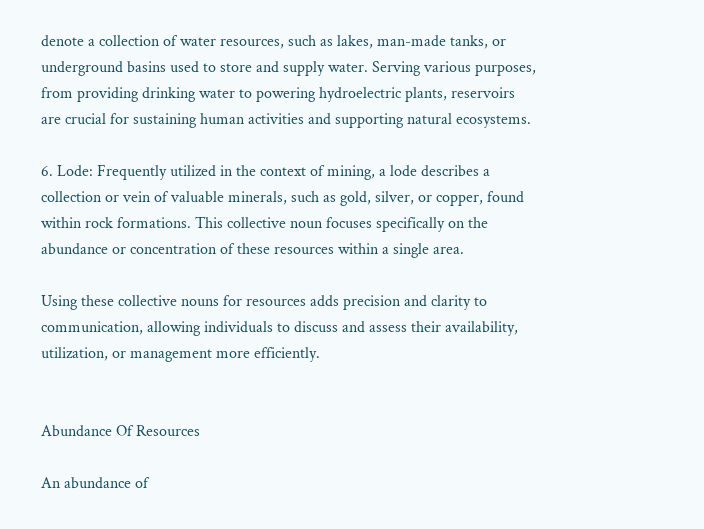denote a collection of water resources, such as lakes, man-made tanks, or underground basins used to store and supply water. Serving various purposes, from providing drinking water to powering hydroelectric plants, reservoirs are crucial for sustaining human activities and supporting natural ecosystems.

6. Lode: Frequently utilized in the context of mining, a lode describes a collection or vein of valuable minerals, such as gold, silver, or copper, found within rock formations. This collective noun focuses specifically on the abundance or concentration of these resources within a single area.

Using these collective nouns for resources adds precision and clarity to communication, allowing individuals to discuss and assess their availability, utilization, or management more efficiently.


Abundance Of Resources

An abundance of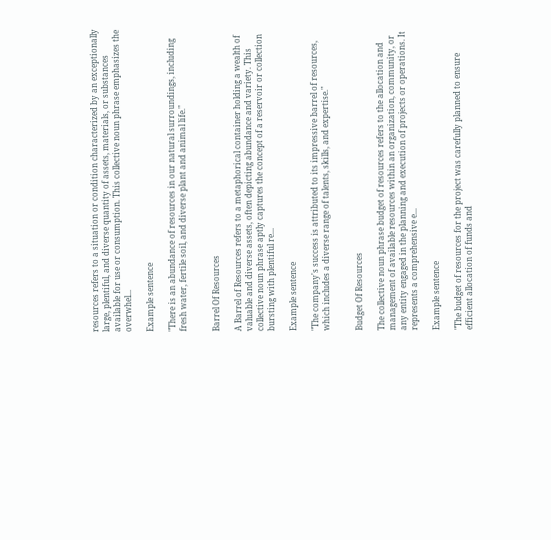resources refers to a situation or condition characterized by an exceptionally large, plentiful, and diverse quantity of assets, materials, or substances available for use or consumption. This collective noun phrase emphasizes the overwhel...

Example sentence

"There is an abundance of resources in our natural surroundings, including fresh water, fertile soil, and diverse plant and animal life."


Barrel Of Resources

A Barrel of Resources refers to a metaphorical container holding a wealth of valuable and diverse assets, often depicting abundance and variety. This collective noun phrase aptly captures the concept of a reservoir or collection bursting with plentiful re...

Example sentence

"The company's success is attributed to its impressive barrel of resources, which includes a diverse range of talents, skills, and expertise."


Budget Of Resources

The collective noun phrase budget of resources refers to the allocation and management of available resources within an organization, community, or any entity engaged in the planning and execution of projects or operations. It represents a comprehensive e...

Example sentence

"The budget of resources for the project was carefully planned to ensure efficient allocation of funds and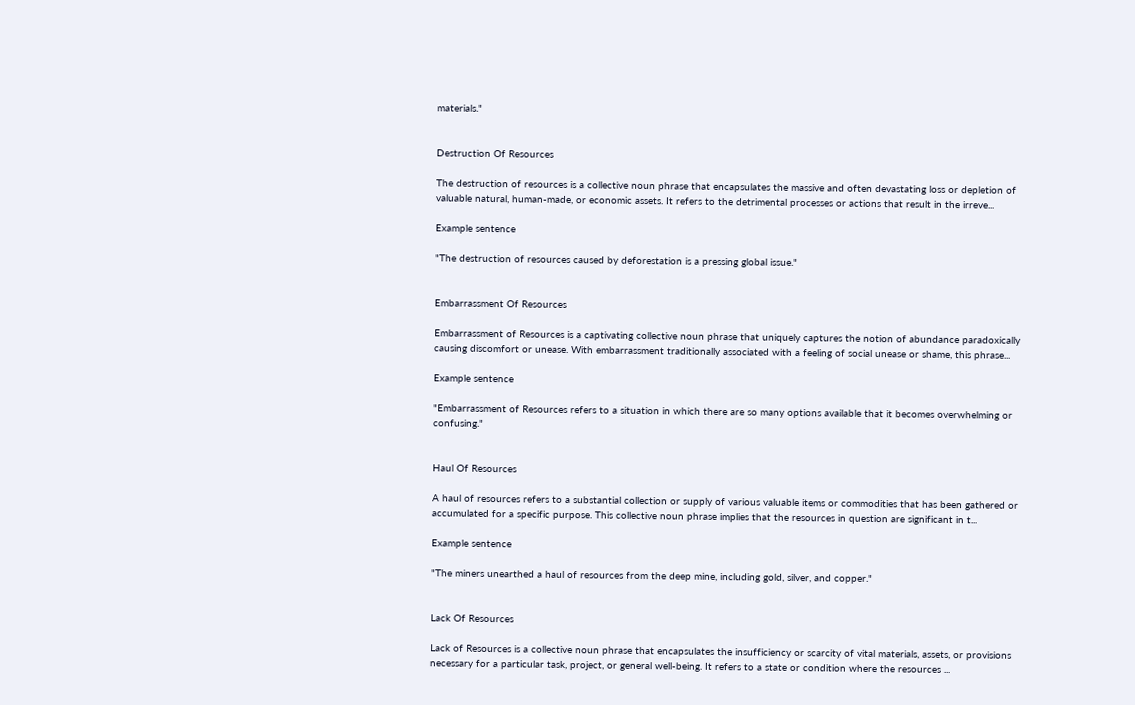materials."


Destruction Of Resources

The destruction of resources is a collective noun phrase that encapsulates the massive and often devastating loss or depletion of valuable natural, human-made, or economic assets. It refers to the detrimental processes or actions that result in the irreve...

Example sentence

"The destruction of resources caused by deforestation is a pressing global issue."


Embarrassment Of Resources

Embarrassment of Resources is a captivating collective noun phrase that uniquely captures the notion of abundance paradoxically causing discomfort or unease. With embarrassment traditionally associated with a feeling of social unease or shame, this phrase...

Example sentence

"Embarrassment of Resources refers to a situation in which there are so many options available that it becomes overwhelming or confusing."


Haul Of Resources

A haul of resources refers to a substantial collection or supply of various valuable items or commodities that has been gathered or accumulated for a specific purpose. This collective noun phrase implies that the resources in question are significant in t...

Example sentence

"The miners unearthed a haul of resources from the deep mine, including gold, silver, and copper."


Lack Of Resources

Lack of Resources is a collective noun phrase that encapsulates the insufficiency or scarcity of vital materials, assets, or provisions necessary for a particular task, project, or general well-being. It refers to a state or condition where the resources ...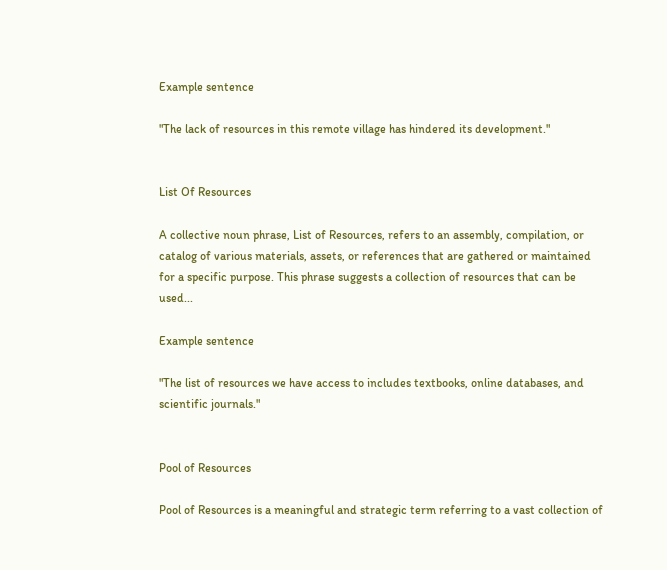Example sentence

"The lack of resources in this remote village has hindered its development."


List Of Resources

A collective noun phrase, List of Resources, refers to an assembly, compilation, or catalog of various materials, assets, or references that are gathered or maintained for a specific purpose. This phrase suggests a collection of resources that can be used...

Example sentence

"The list of resources we have access to includes textbooks, online databases, and scientific journals."


Pool of Resources

Pool of Resources is a meaningful and strategic term referring to a vast collection of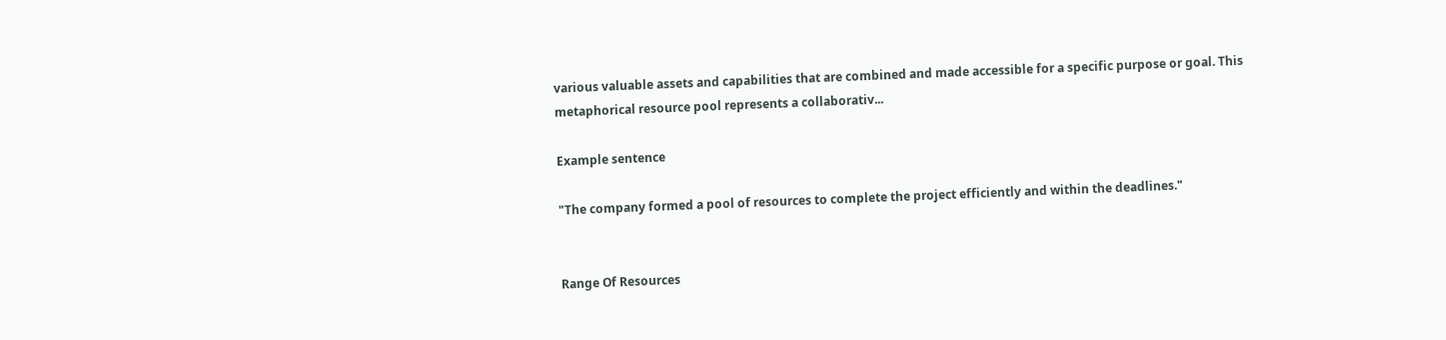various valuable assets and capabilities that are combined and made accessible for a specific purpose or goal. This metaphorical resource pool represents a collaborativ...

Example sentence

"The company formed a pool of resources to complete the project efficiently and within the deadlines."


Range Of Resources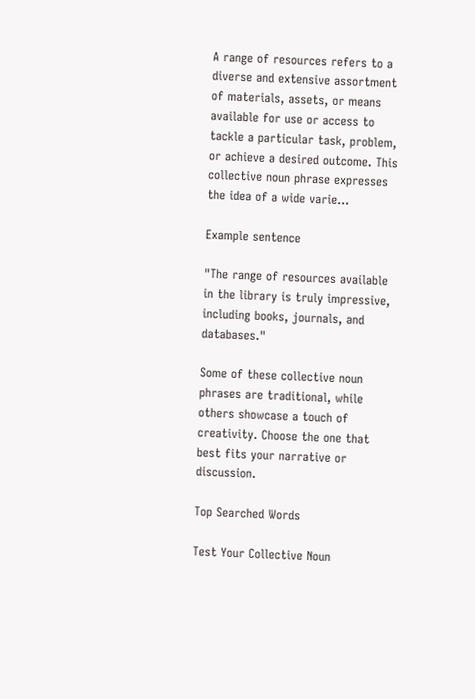A range of resources refers to a diverse and extensive assortment of materials, assets, or means available for use or access to tackle a particular task, problem, or achieve a desired outcome. This collective noun phrase expresses the idea of a wide varie...

Example sentence

"The range of resources available in the library is truly impressive, including books, journals, and databases."

Some of these collective noun phrases are traditional, while others showcase a touch of creativity. Choose the one that best fits your narrative or discussion.

Top Searched Words

Test Your Collective Noun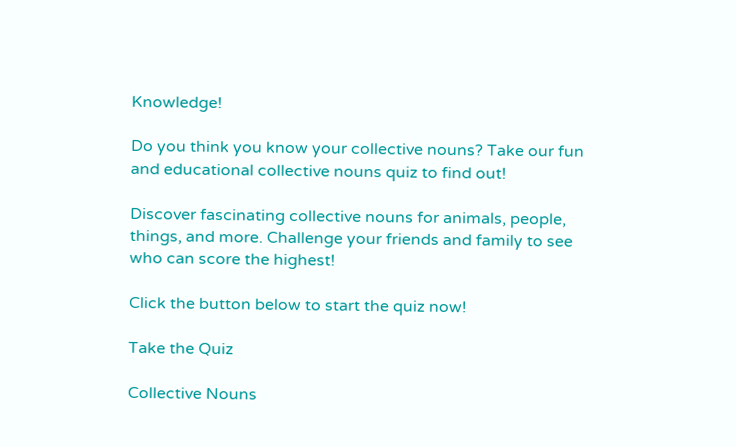Knowledge!

Do you think you know your collective nouns? Take our fun and educational collective nouns quiz to find out!

Discover fascinating collective nouns for animals, people, things, and more. Challenge your friends and family to see who can score the highest!

Click the button below to start the quiz now!

Take the Quiz

Collective Nouns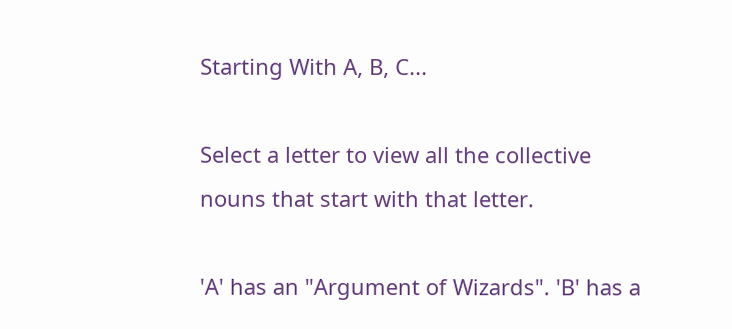Starting With A, B, C...

Select a letter to view all the collective nouns that start with that letter.

'A' has an "Argument of Wizards". 'B' has a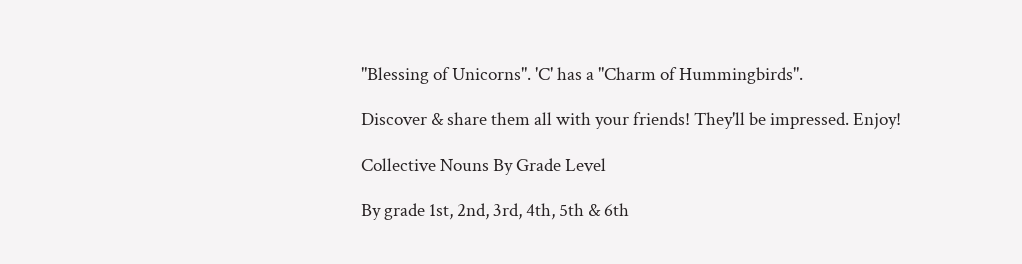"Blessing of Unicorns". 'C' has a "Charm of Hummingbirds".

Discover & share them all with your friends! They'll be impressed. Enjoy!

Collective Nouns By Grade Level

By grade 1st, 2nd, 3rd, 4th, 5th & 6th